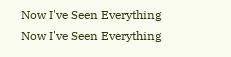Now I've Seen Everything
Now I've Seen Everything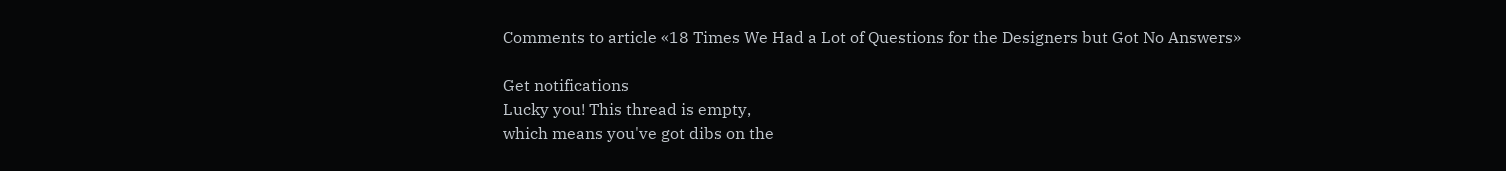Comments to article «18 Times We Had a Lot of Questions for the Designers but Got No Answers»

Get notifications
Lucky you! This thread is empty,
which means you've got dibs on the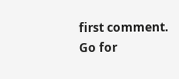first comment.
Go for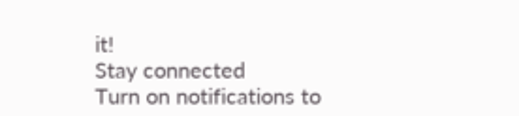it!
Stay connected
Turn on notifications to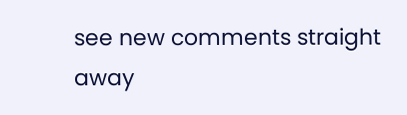see new comments straight away